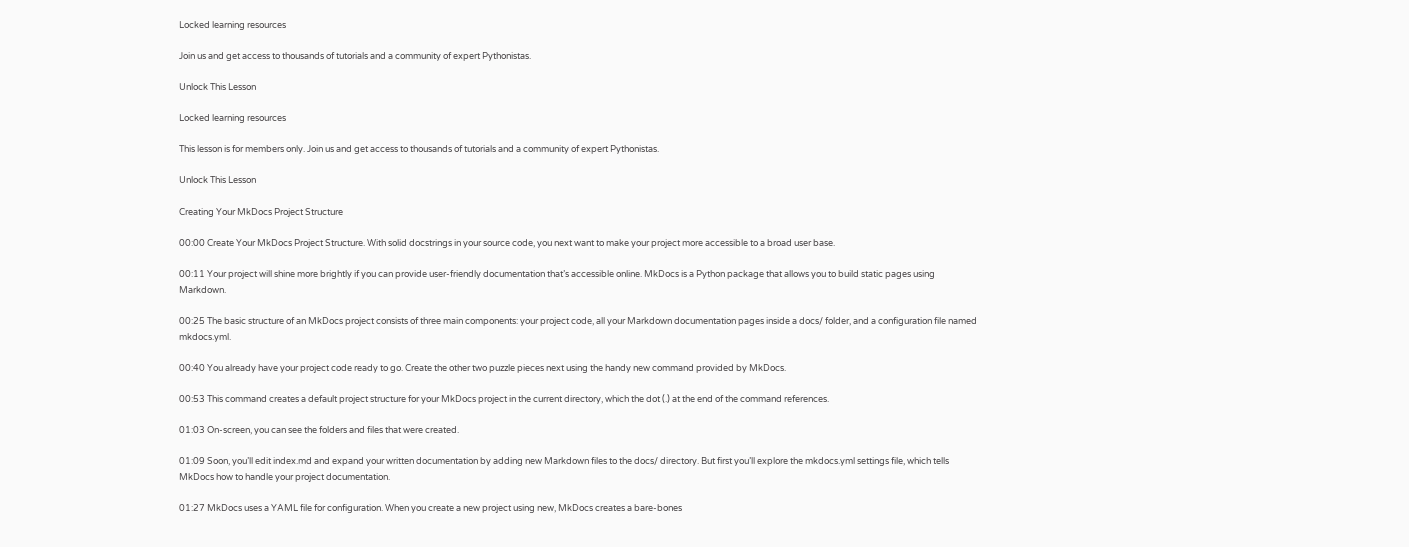Locked learning resources

Join us and get access to thousands of tutorials and a community of expert Pythonistas.

Unlock This Lesson

Locked learning resources

This lesson is for members only. Join us and get access to thousands of tutorials and a community of expert Pythonistas.

Unlock This Lesson

Creating Your MkDocs Project Structure

00:00 Create Your MkDocs Project Structure. With solid docstrings in your source code, you next want to make your project more accessible to a broad user base.

00:11 Your project will shine more brightly if you can provide user-friendly documentation that’s accessible online. MkDocs is a Python package that allows you to build static pages using Markdown.

00:25 The basic structure of an MkDocs project consists of three main components: your project code, all your Markdown documentation pages inside a docs/ folder, and a configuration file named mkdocs.yml.

00:40 You already have your project code ready to go. Create the other two puzzle pieces next using the handy new command provided by MkDocs.

00:53 This command creates a default project structure for your MkDocs project in the current directory, which the dot (.) at the end of the command references.

01:03 On-screen, you can see the folders and files that were created.

01:09 Soon, you’ll edit index.md and expand your written documentation by adding new Markdown files to the docs/ directory. But first you’ll explore the mkdocs.yml settings file, which tells MkDocs how to handle your project documentation.

01:27 MkDocs uses a YAML file for configuration. When you create a new project using new, MkDocs creates a bare-bones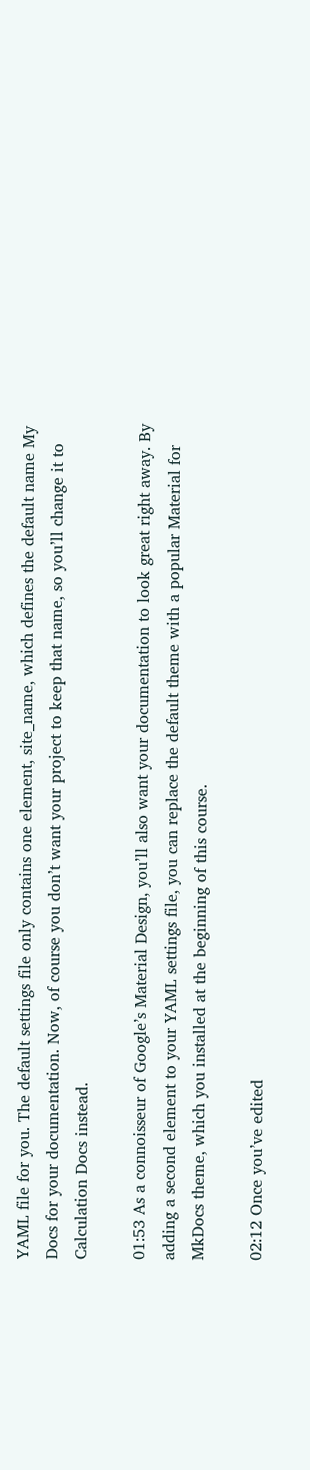YAML file for you. The default settings file only contains one element, site_name, which defines the default name My Docs for your documentation. Now, of course you don’t want your project to keep that name, so you’ll change it to Calculation Docs instead.

01:53 As a connoisseur of Google’s Material Design, you’ll also want your documentation to look great right away. By adding a second element to your YAML settings file, you can replace the default theme with a popular Material for MkDocs theme, which you installed at the beginning of this course.

02:12 Once you’ve edited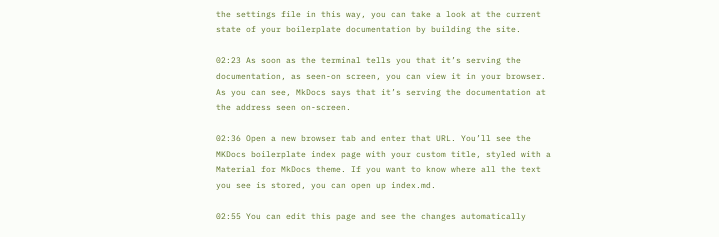the settings file in this way, you can take a look at the current state of your boilerplate documentation by building the site.

02:23 As soon as the terminal tells you that it’s serving the documentation, as seen-on screen, you can view it in your browser. As you can see, MkDocs says that it’s serving the documentation at the address seen on-screen.

02:36 Open a new browser tab and enter that URL. You’ll see the MKDocs boilerplate index page with your custom title, styled with a Material for MkDocs theme. If you want to know where all the text you see is stored, you can open up index.md.

02:55 You can edit this page and see the changes automatically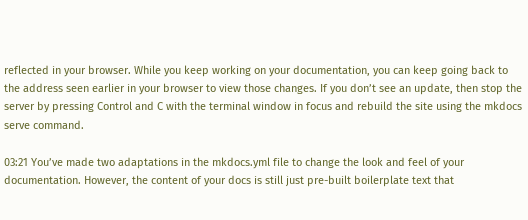reflected in your browser. While you keep working on your documentation, you can keep going back to the address seen earlier in your browser to view those changes. If you don’t see an update, then stop the server by pressing Control and C with the terminal window in focus and rebuild the site using the mkdocs serve command.

03:21 You’ve made two adaptations in the mkdocs.yml file to change the look and feel of your documentation. However, the content of your docs is still just pre-built boilerplate text that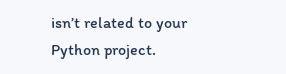isn’t related to your Python project.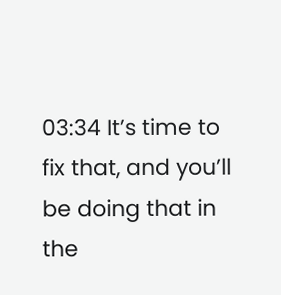03:34 It’s time to fix that, and you’ll be doing that in the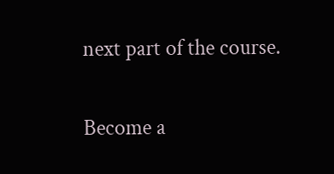next part of the course.

Become a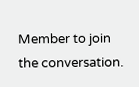Member to join the conversation.